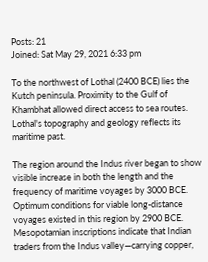Posts: 21
Joined: Sat May 29, 2021 6:33 pm

To the northwest of Lothal (2400 BCE) lies the Kutch peninsula. Proximity to the Gulf of Khambhat allowed direct access to sea routes. Lothal's topography and geology reflects its maritime past.

The region around the Indus river began to show visible increase in both the length and the frequency of maritime voyages by 3000 BCE. Optimum conditions for viable long-distance voyages existed in this region by 2900 BCE. Mesopotamian inscriptions indicate that Indian traders from the Indus valley—carrying copper,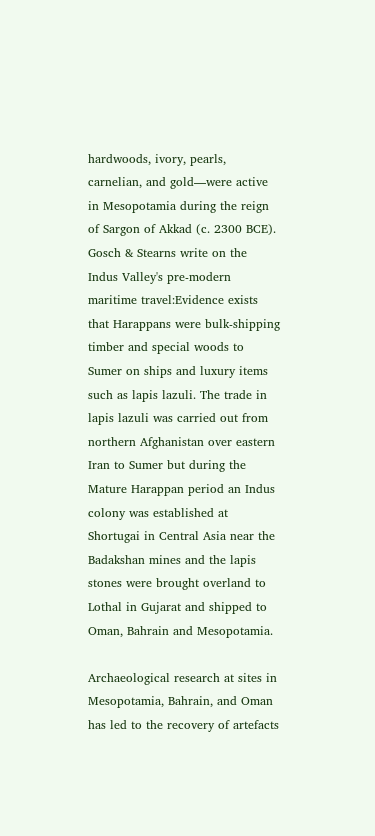hardwoods, ivory, pearls, carnelian, and gold—were active in Mesopotamia during the reign of Sargon of Akkad (c. 2300 BCE).
Gosch & Stearns write on the Indus Valley's pre-modern maritime travel:Evidence exists that Harappans were bulk-shipping timber and special woods to Sumer on ships and luxury items such as lapis lazuli. The trade in lapis lazuli was carried out from northern Afghanistan over eastern Iran to Sumer but during the Mature Harappan period an Indus colony was established at Shortugai in Central Asia near the Badakshan mines and the lapis stones were brought overland to Lothal in Gujarat and shipped to Oman, Bahrain and Mesopotamia.

Archaeological research at sites in Mesopotamia, Bahrain, and Oman has led to the recovery of artefacts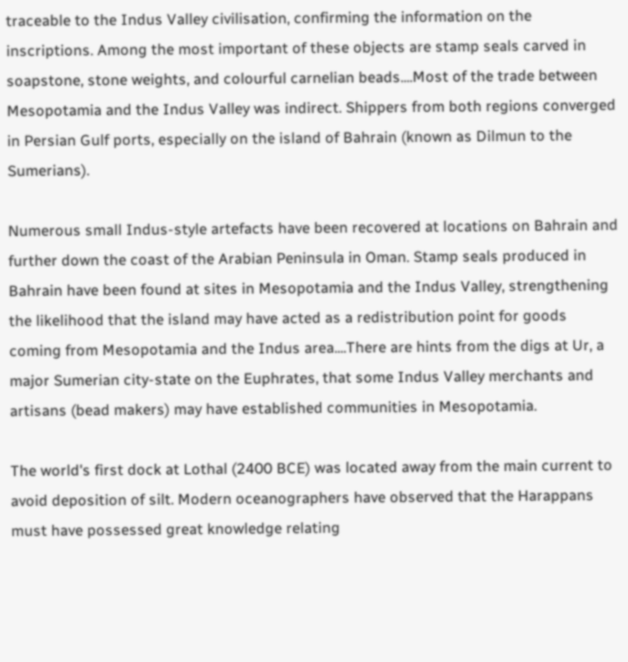traceable to the Indus Valley civilisation, confirming the information on the inscriptions. Among the most important of these objects are stamp seals carved in soapstone, stone weights, and colourful carnelian beads....Most of the trade between Mesopotamia and the Indus Valley was indirect. Shippers from both regions converged in Persian Gulf ports, especially on the island of Bahrain (known as Dilmun to the Sumerians).

Numerous small Indus-style artefacts have been recovered at locations on Bahrain and further down the coast of the Arabian Peninsula in Oman. Stamp seals produced in Bahrain have been found at sites in Mesopotamia and the Indus Valley, strengthening the likelihood that the island may have acted as a redistribution point for goods coming from Mesopotamia and the Indus area....There are hints from the digs at Ur, a major Sumerian city-state on the Euphrates, that some Indus Valley merchants and artisans (bead makers) may have established communities in Mesopotamia.

The world's first dock at Lothal (2400 BCE) was located away from the main current to avoid deposition of silt. Modern oceanographers have observed that the Harappans must have possessed great knowledge relating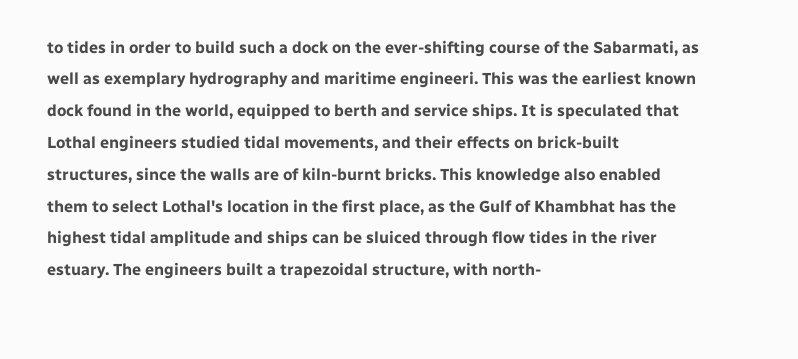to tides in order to build such a dock on the ever-shifting course of the Sabarmati, as well as exemplary hydrography and maritime engineeri. This was the earliest known dock found in the world, equipped to berth and service ships. It is speculated that Lothal engineers studied tidal movements, and their effects on brick-built structures, since the walls are of kiln-burnt bricks. This knowledge also enabled them to select Lothal's location in the first place, as the Gulf of Khambhat has the highest tidal amplitude and ships can be sluiced through flow tides in the river estuary. The engineers built a trapezoidal structure, with north-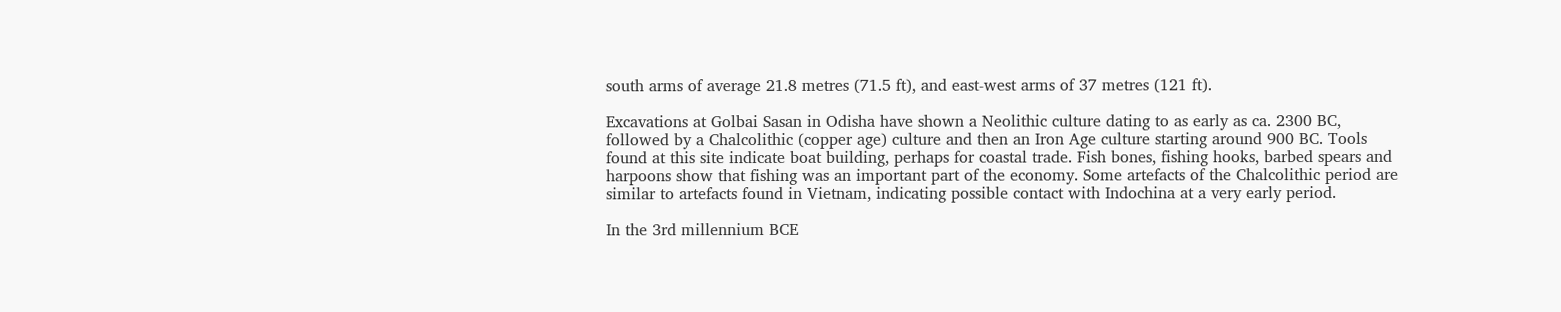south arms of average 21.8 metres (71.5 ft), and east-west arms of 37 metres (121 ft).

Excavations at Golbai Sasan in Odisha have shown a Neolithic culture dating to as early as ca. 2300 BC, followed by a Chalcolithic (copper age) culture and then an Iron Age culture starting around 900 BC. Tools found at this site indicate boat building, perhaps for coastal trade. Fish bones, fishing hooks, barbed spears and harpoons show that fishing was an important part of the economy. Some artefacts of the Chalcolithic period are similar to artefacts found in Vietnam, indicating possible contact with Indochina at a very early period.

In the 3rd millennium BCE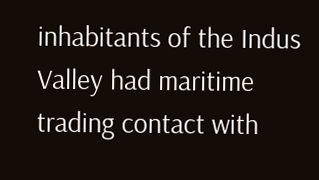inhabitants of the Indus Valley had maritime trading contact with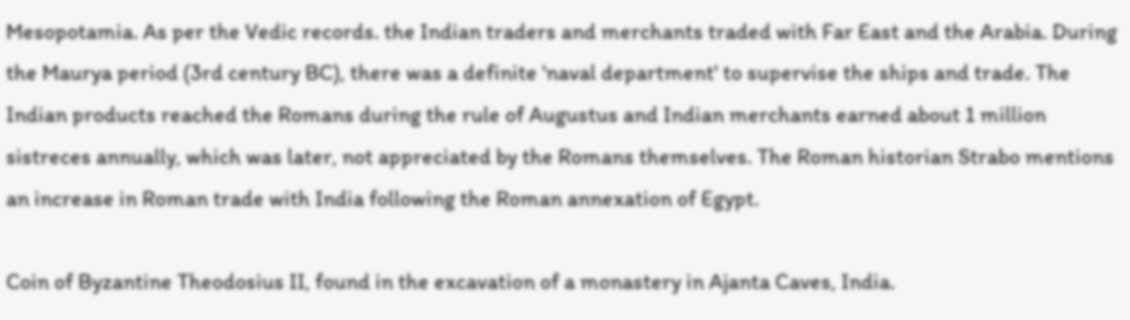Mesopotamia. As per the Vedic records. the Indian traders and merchants traded with Far East and the Arabia. During the Maurya period (3rd century BC), there was a definite 'naval department' to supervise the ships and trade. The Indian products reached the Romans during the rule of Augustus and Indian merchants earned about 1 million sistreces annually, which was later, not appreciated by the Romans themselves. The Roman historian Strabo mentions an increase in Roman trade with India following the Roman annexation of Egypt.

Coin of Byzantine Theodosius II, found in the excavation of a monastery in Ajanta Caves, India.